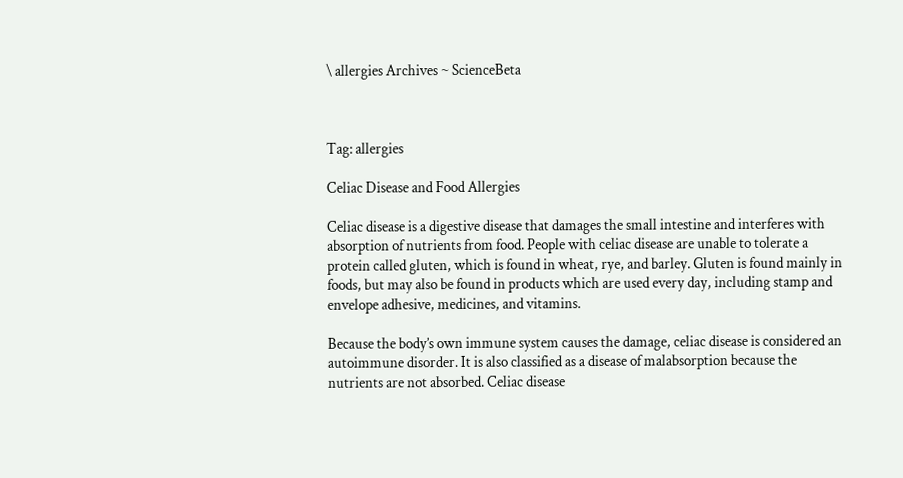\ allergies Archives ~ ScienceBeta



Tag: allergies

Celiac Disease and Food Allergies

Celiac disease is a digestive disease that damages the small intestine and interferes with absorption of nutrients from food. People with celiac disease are unable to tolerate a protein called gluten, which is found in wheat, rye, and barley. Gluten is found mainly in foods, but may also be found in products which are used every day, including stamp and envelope adhesive, medicines, and vitamins.

Because the body’s own immune system causes the damage, celiac disease is considered an autoimmune disorder. It is also classified as a disease of malabsorption because the nutrients are not absorbed. Celiac disease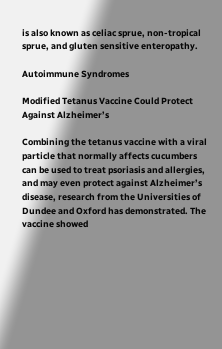is also known as celiac sprue, non-tropical sprue, and gluten sensitive enteropathy.

Autoimmune Syndromes

Modified Tetanus Vaccine Could Protect Against Alzheimer’s

Combining the tetanus vaccine with a viral particle that normally affects cucumbers can be used to treat psoriasis and allergies, and may even protect against Alzheimer’s disease, research from the Universities of Dundee and Oxford has demonstrated. The vaccine showed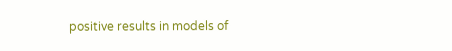positive results in models of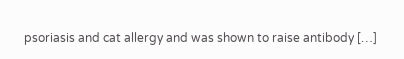psoriasis and cat allergy and was shown to raise antibody […]